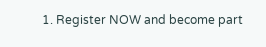1. Register NOW and become part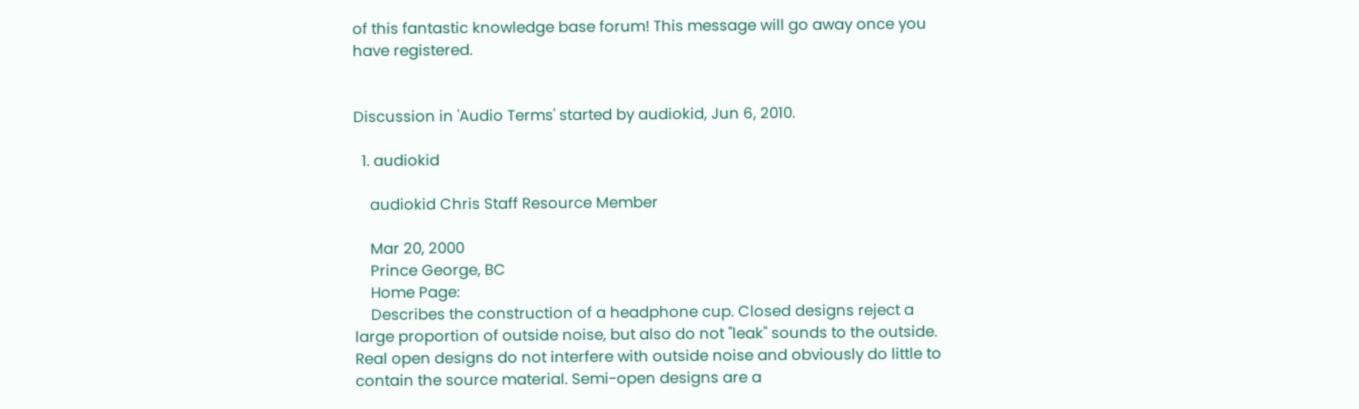of this fantastic knowledge base forum! This message will go away once you have registered.


Discussion in 'Audio Terms' started by audiokid, Jun 6, 2010.

  1. audiokid

    audiokid Chris Staff Resource Member

    Mar 20, 2000
    Prince George, BC
    Home Page:
    Describes the construction of a headphone cup. Closed designs reject a large proportion of outside noise, but also do not "leak" sounds to the outside. Real open designs do not interfere with outside noise and obviously do little to contain the source material. Semi-open designs are a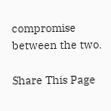compromise between the two.

Share This Page